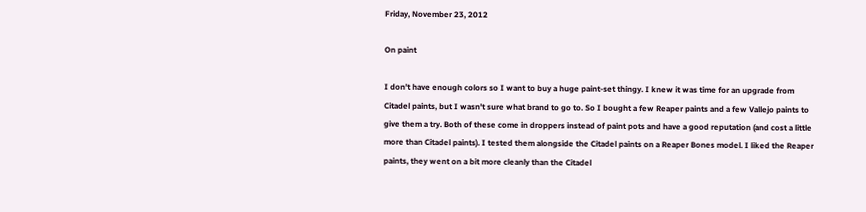Friday, November 23, 2012

On paint

I don't have enough colors so I want to buy a huge paint-set thingy. I knew it was time for an upgrade from Citadel paints, but I wasn't sure what brand to go to. So I bought a few Reaper paints and a few Vallejo paints to give them a try. Both of these come in droppers instead of paint pots and have a good reputation (and cost a little more than Citadel paints). I tested them alongside the Citadel paints on a Reaper Bones model. I liked the Reaper paints, they went on a bit more cleanly than the Citadel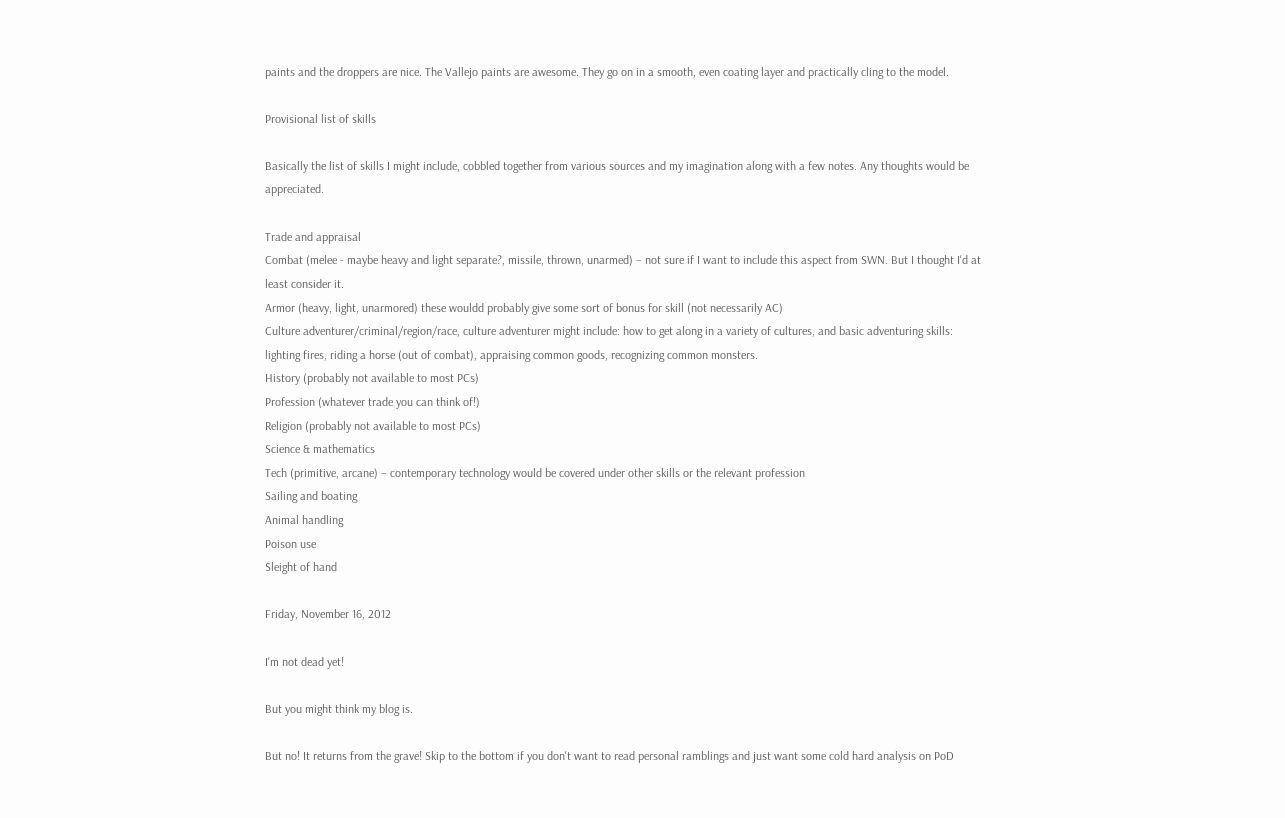paints and the droppers are nice. The Vallejo paints are awesome. They go on in a smooth, even coating layer and practically cling to the model.

Provisional list of skills

Basically the list of skills I might include, cobbled together from various sources and my imagination along with a few notes. Any thoughts would be appreciated.

Trade and appraisal
Combat (melee - maybe heavy and light separate?, missile, thrown, unarmed) – not sure if I want to include this aspect from SWN. But I thought I'd at least consider it.
Armor (heavy, light, unarmored) these wouldd probably give some sort of bonus for skill (not necessarily AC)
Culture adventurer/criminal/region/race, culture adventurer might include: how to get along in a variety of cultures, and basic adventuring skills: lighting fires, riding a horse (out of combat), appraising common goods, recognizing common monsters.
History (probably not available to most PCs)
Profession (whatever trade you can think of!)
Religion (probably not available to most PCs)
Science & mathematics
Tech (primitive, arcane) – contemporary technology would be covered under other skills or the relevant profession
Sailing and boating
Animal handling
Poison use
Sleight of hand

Friday, November 16, 2012

I'm not dead yet!

But you might think my blog is.

But no! It returns from the grave! Skip to the bottom if you don't want to read personal ramblings and just want some cold hard analysis on PoD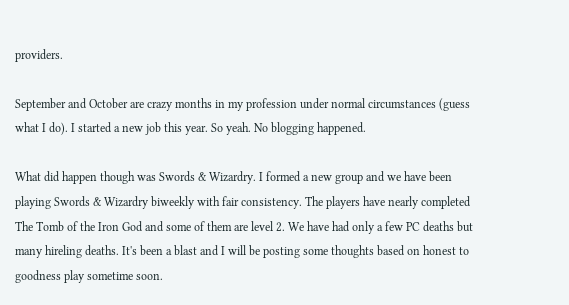providers.

September and October are crazy months in my profession under normal circumstances (guess what I do). I started a new job this year. So yeah. No blogging happened.

What did happen though was Swords & Wizardry. I formed a new group and we have been playing Swords & Wizardry biweekly with fair consistency. The players have nearly completed The Tomb of the Iron God and some of them are level 2. We have had only a few PC deaths but many hireling deaths. It's been a blast and I will be posting some thoughts based on honest to goodness play sometime soon.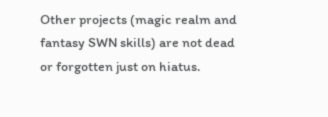Other projects (magic realm and fantasy SWN skills) are not dead or forgotten just on hiatus.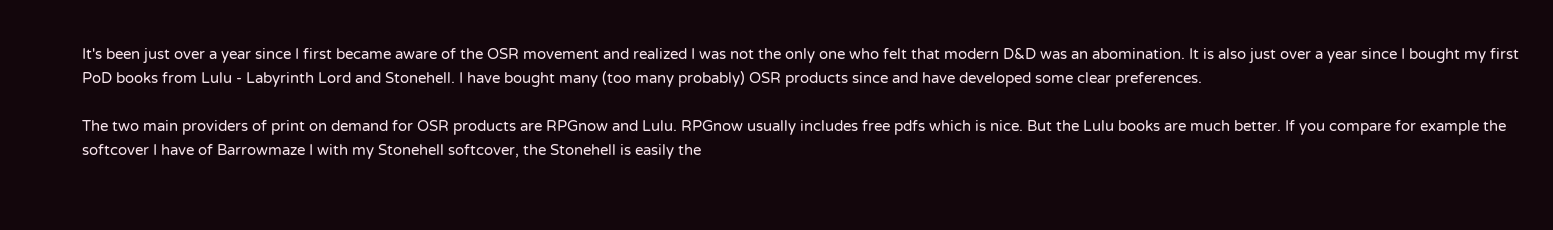It's been just over a year since I first became aware of the OSR movement and realized I was not the only one who felt that modern D&D was an abomination. It is also just over a year since I bought my first PoD books from Lulu - Labyrinth Lord and Stonehell. I have bought many (too many probably) OSR products since and have developed some clear preferences.

The two main providers of print on demand for OSR products are RPGnow and Lulu. RPGnow usually includes free pdfs which is nice. But the Lulu books are much better. If you compare for example the softcover I have of Barrowmaze I with my Stonehell softcover, the Stonehell is easily the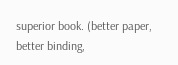superior book. (better paper, better binding,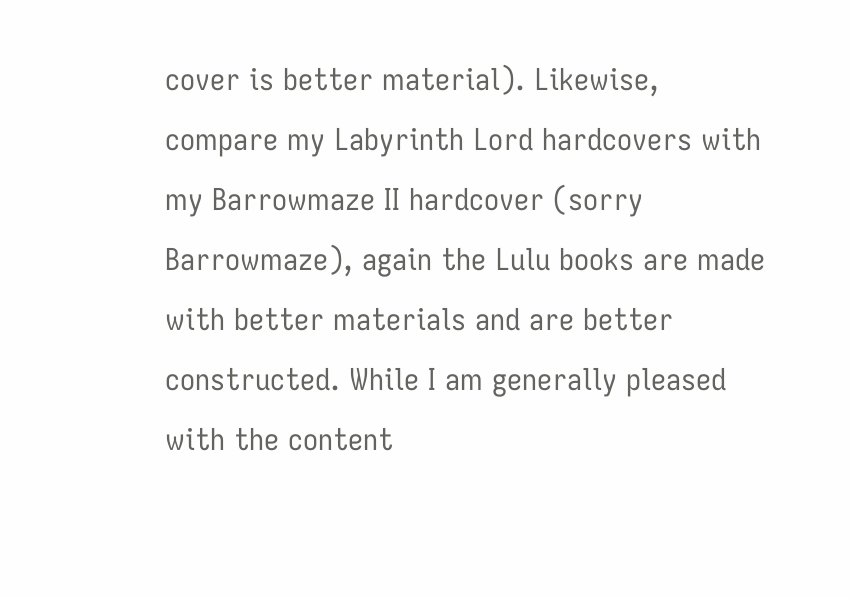cover is better material). Likewise, compare my Labyrinth Lord hardcovers with my Barrowmaze II hardcover (sorry Barrowmaze), again the Lulu books are made with better materials and are better constructed. While I am generally pleased with the content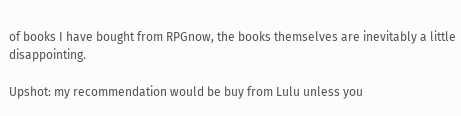of books I have bought from RPGnow, the books themselves are inevitably a little disappointing.

Upshot: my recommendation would be buy from Lulu unless you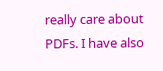really care about PDFs. I have also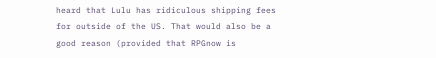heard that Lulu has ridiculous shipping fees for outside of the US. That would also be a good reason (provided that RPGnow is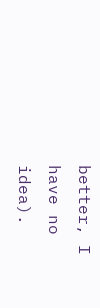better, I have no idea).